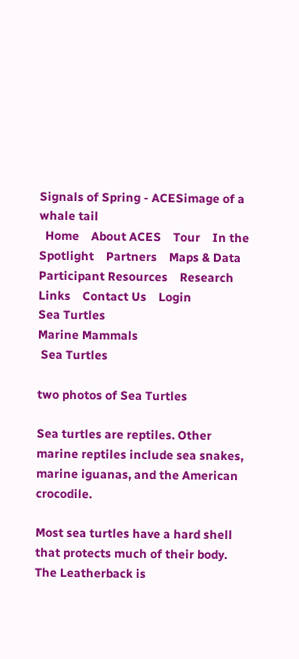Signals of Spring - ACESimage of a whale tail
  Home    About ACES    Tour    In the Spotlight    Partners    Maps & Data    Participant Resources    Research Links    Contact Us    Login
Sea Turtles
Marine Mammals
 Sea Turtles

two photos of Sea Turtles

Sea turtles are reptiles. Other marine reptiles include sea snakes, marine iguanas, and the American crocodile.

Most sea turtles have a hard shell that protects much of their body. The Leatherback is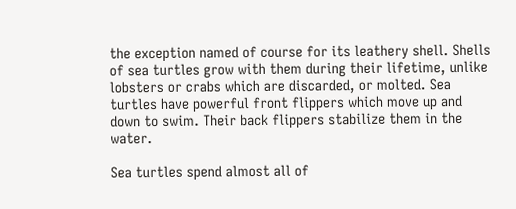the exception named of course for its leathery shell. Shells of sea turtles grow with them during their lifetime, unlike lobsters or crabs which are discarded, or molted. Sea turtles have powerful front flippers which move up and down to swim. Their back flippers stabilize them in the water.

Sea turtles spend almost all of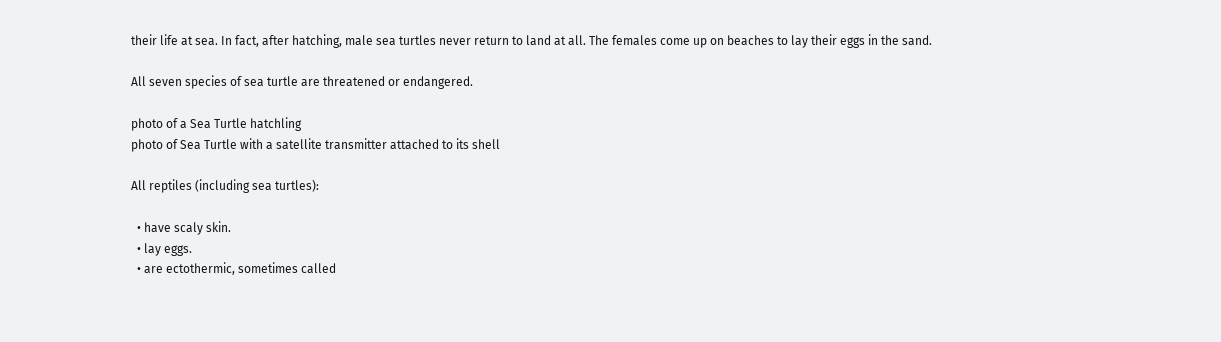their life at sea. In fact, after hatching, male sea turtles never return to land at all. The females come up on beaches to lay their eggs in the sand.

All seven species of sea turtle are threatened or endangered.

photo of a Sea Turtle hatchling
photo of Sea Turtle with a satellite transmitter attached to its shell

All reptiles (including sea turtles):

  • have scaly skin.
  • lay eggs.
  • are ectothermic, sometimes called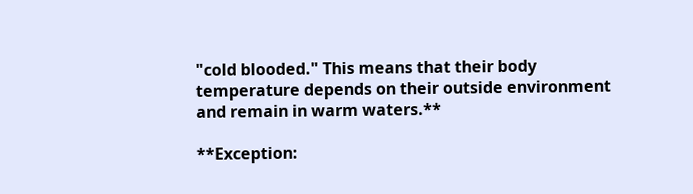"cold blooded." This means that their body temperature depends on their outside environment and remain in warm waters.**

**Exception: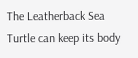The Leatherback Sea Turtle can keep its body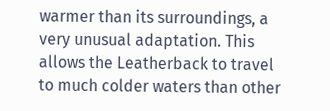warmer than its surroundings, a very unusual adaptation. This allows the Leatherback to travel to much colder waters than other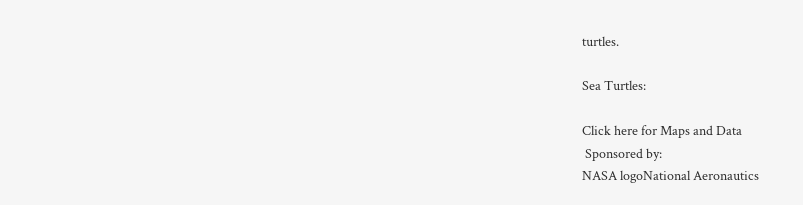turtles.

Sea Turtles:

Click here for Maps and Data
 Sponsored by:
NASA logoNational Aeronautics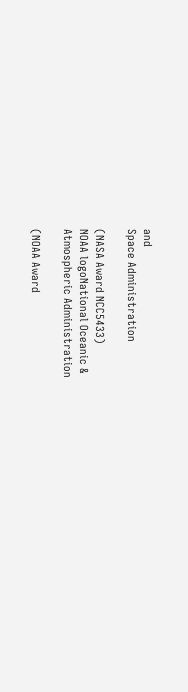and
Space Administration

(NASA Award NCC5433)
NOAA logoNational Oceanic &
Atmospheric Administration

(NOAA Award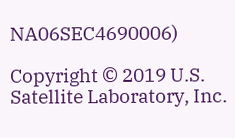NA06SEC4690006)

Copyright © 2019 U.S. Satellite Laboratory, Inc.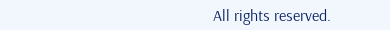All rights reserved.